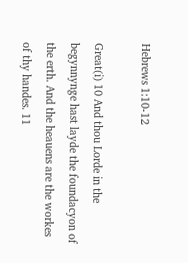Hebrews 1:10-12

Great(i) 10 And thou Lorde in the begynnynge hast layde the foundacyon of the erth. And the heauens are the workes of thy handes. 11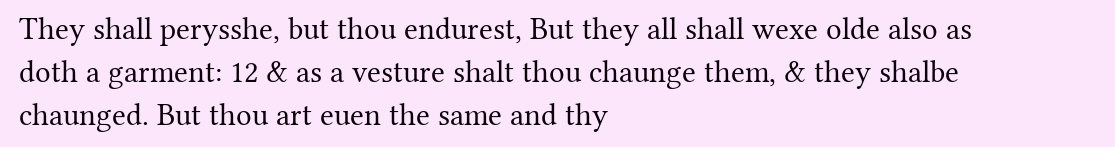They shall perysshe, but thou endurest, But they all shall wexe olde also as doth a garment: 12 & as a vesture shalt thou chaunge them, & they shalbe chaunged. But thou art euen the same and thy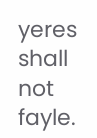yeres shall not fayle.